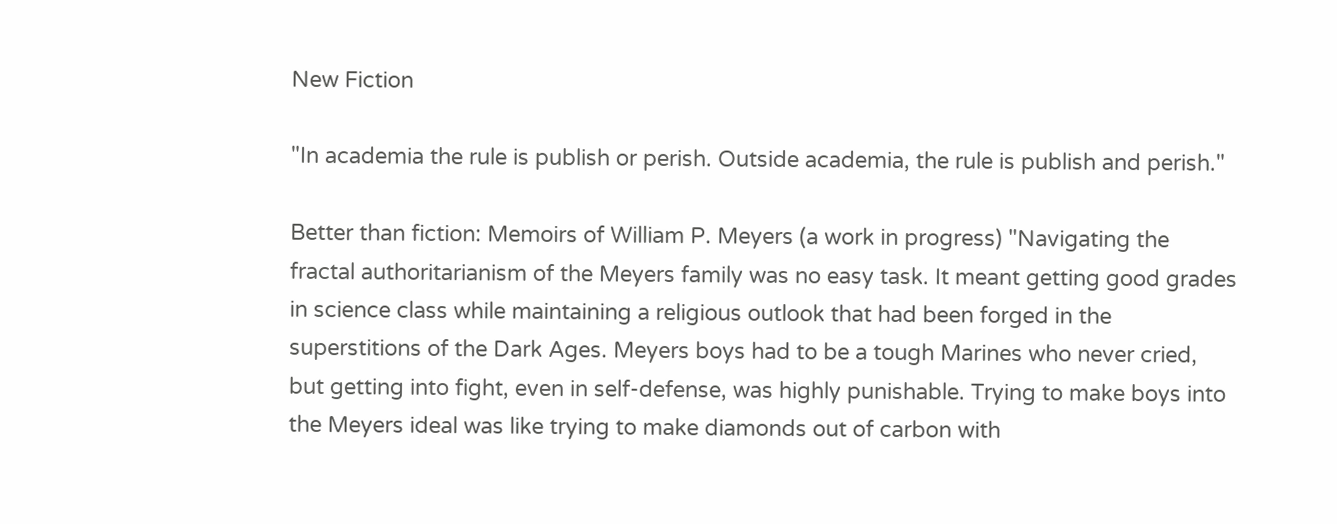New Fiction

"In academia the rule is publish or perish. Outside academia, the rule is publish and perish."

Better than fiction: Memoirs of William P. Meyers (a work in progress) "Navigating the fractal authoritarianism of the Meyers family was no easy task. It meant getting good grades in science class while maintaining a religious outlook that had been forged in the superstitions of the Dark Ages. Meyers boys had to be a tough Marines who never cried, but getting into fight, even in self-defense, was highly punishable. Trying to make boys into the Meyers ideal was like trying to make diamonds out of carbon with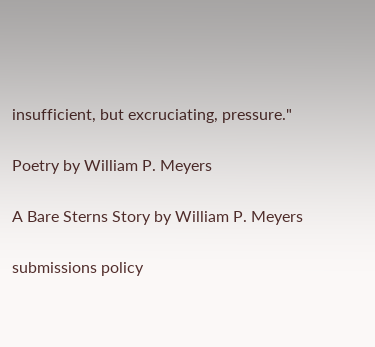insufficient, but excruciating, pressure."

Poetry by William P. Meyers

A Bare Sterns Story by William P. Meyers

submissions policy